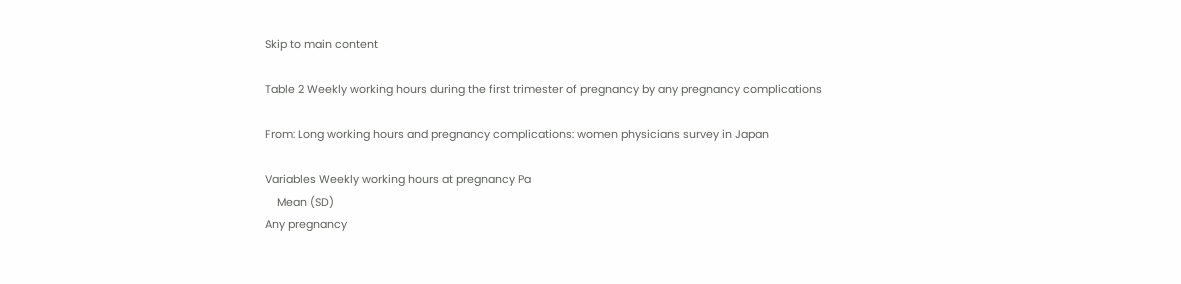Skip to main content

Table 2 Weekly working hours during the first trimester of pregnancy by any pregnancy complications

From: Long working hours and pregnancy complications: women physicians survey in Japan

Variables Weekly working hours at pregnancy Pa
    Mean (SD)
Any pregnancy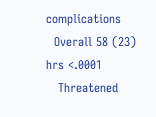complications
  Overall 58 (23) hrs <.0001
   Threatened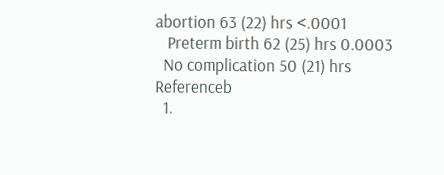abortion 63 (22) hrs <.0001
   Preterm birth 62 (25) hrs 0.0003
  No complication 50 (21) hrs Referenceb
  1.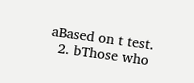aBased on t test.
  2. bThose who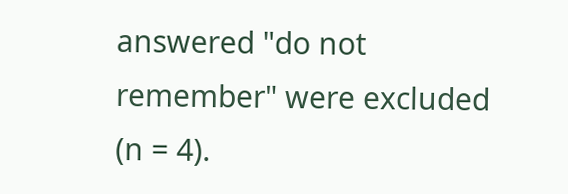answered "do not remember" were excluded (n = 4).